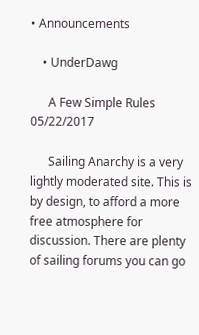• Announcements

    • UnderDawg

      A Few Simple Rules   05/22/2017

      Sailing Anarchy is a very lightly moderated site. This is by design, to afford a more free atmosphere for discussion. There are plenty of sailing forums you can go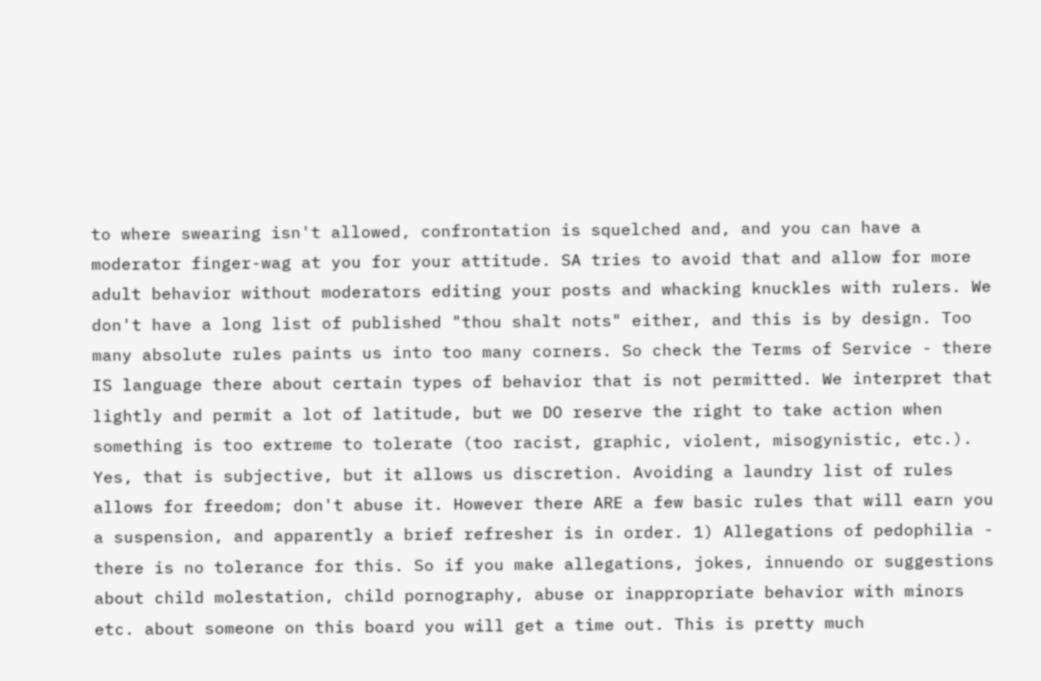to where swearing isn't allowed, confrontation is squelched and, and you can have a moderator finger-wag at you for your attitude. SA tries to avoid that and allow for more adult behavior without moderators editing your posts and whacking knuckles with rulers. We don't have a long list of published "thou shalt nots" either, and this is by design. Too many absolute rules paints us into too many corners. So check the Terms of Service - there IS language there about certain types of behavior that is not permitted. We interpret that lightly and permit a lot of latitude, but we DO reserve the right to take action when something is too extreme to tolerate (too racist, graphic, violent, misogynistic, etc.). Yes, that is subjective, but it allows us discretion. Avoiding a laundry list of rules allows for freedom; don't abuse it. However there ARE a few basic rules that will earn you a suspension, and apparently a brief refresher is in order. 1) Allegations of pedophilia - there is no tolerance for this. So if you make allegations, jokes, innuendo or suggestions about child molestation, child pornography, abuse or inappropriate behavior with minors etc. about someone on this board you will get a time out. This is pretty much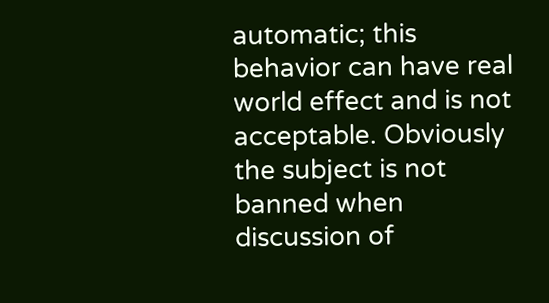automatic; this behavior can have real world effect and is not acceptable. Obviously the subject is not banned when discussion of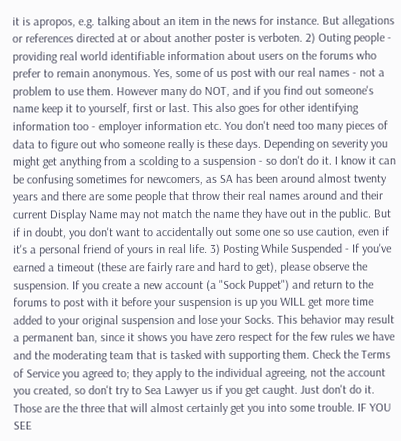it is apropos, e.g. talking about an item in the news for instance. But allegations or references directed at or about another poster is verboten. 2) Outing people - providing real world identifiable information about users on the forums who prefer to remain anonymous. Yes, some of us post with our real names - not a problem to use them. However many do NOT, and if you find out someone's name keep it to yourself, first or last. This also goes for other identifying information too - employer information etc. You don't need too many pieces of data to figure out who someone really is these days. Depending on severity you might get anything from a scolding to a suspension - so don't do it. I know it can be confusing sometimes for newcomers, as SA has been around almost twenty years and there are some people that throw their real names around and their current Display Name may not match the name they have out in the public. But if in doubt, you don't want to accidentally out some one so use caution, even if it's a personal friend of yours in real life. 3) Posting While Suspended - If you've earned a timeout (these are fairly rare and hard to get), please observe the suspension. If you create a new account (a "Sock Puppet") and return to the forums to post with it before your suspension is up you WILL get more time added to your original suspension and lose your Socks. This behavior may result a permanent ban, since it shows you have zero respect for the few rules we have and the moderating team that is tasked with supporting them. Check the Terms of Service you agreed to; they apply to the individual agreeing, not the account you created, so don't try to Sea Lawyer us if you get caught. Just don't do it. Those are the three that will almost certainly get you into some trouble. IF YOU SEE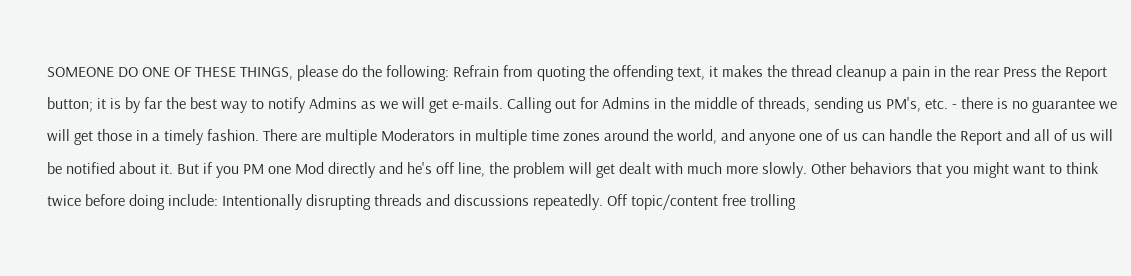SOMEONE DO ONE OF THESE THINGS, please do the following: Refrain from quoting the offending text, it makes the thread cleanup a pain in the rear Press the Report button; it is by far the best way to notify Admins as we will get e-mails. Calling out for Admins in the middle of threads, sending us PM's, etc. - there is no guarantee we will get those in a timely fashion. There are multiple Moderators in multiple time zones around the world, and anyone one of us can handle the Report and all of us will be notified about it. But if you PM one Mod directly and he's off line, the problem will get dealt with much more slowly. Other behaviors that you might want to think twice before doing include: Intentionally disrupting threads and discussions repeatedly. Off topic/content free trolling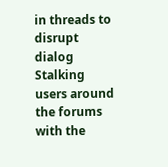in threads to disrupt dialog Stalking users around the forums with the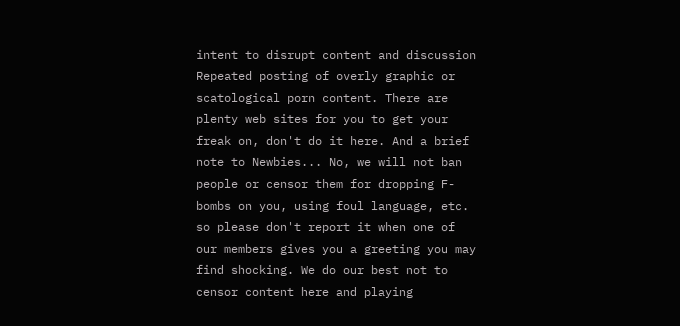intent to disrupt content and discussion Repeated posting of overly graphic or scatological porn content. There are plenty web sites for you to get your freak on, don't do it here. And a brief note to Newbies... No, we will not ban people or censor them for dropping F-bombs on you, using foul language, etc. so please don't report it when one of our members gives you a greeting you may find shocking. We do our best not to censor content here and playing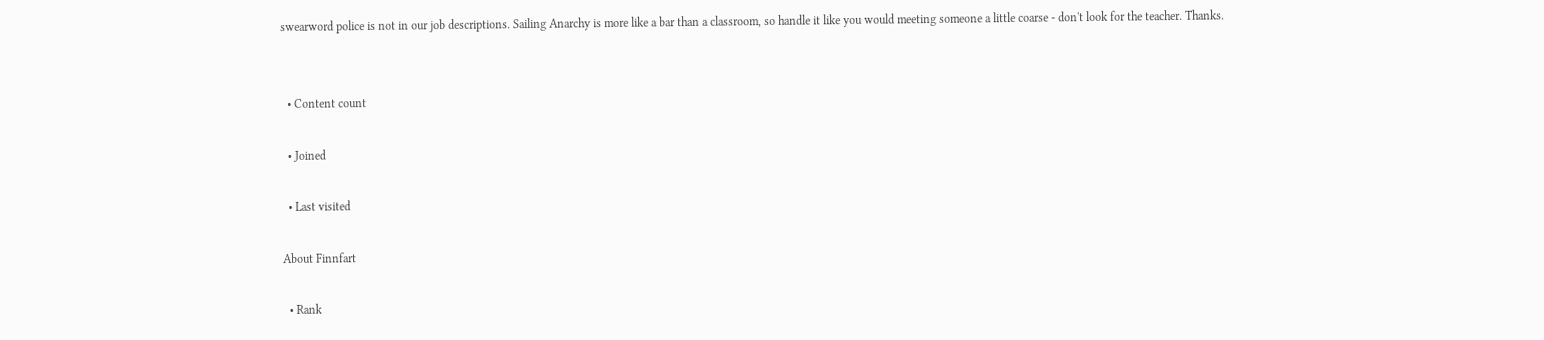swearword police is not in our job descriptions. Sailing Anarchy is more like a bar than a classroom, so handle it like you would meeting someone a little coarse - don't look for the teacher. Thanks.


  • Content count

  • Joined

  • Last visited

About Finnfart

  • Rank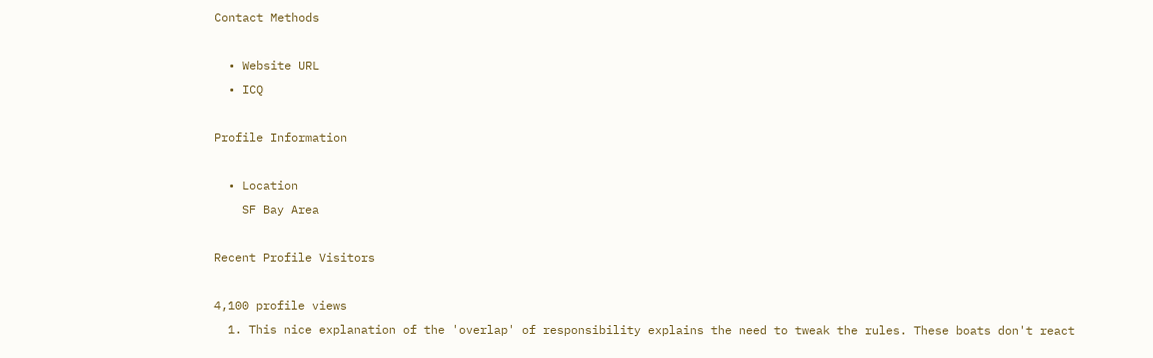Contact Methods

  • Website URL
  • ICQ

Profile Information

  • Location
    SF Bay Area

Recent Profile Visitors

4,100 profile views
  1. This nice explanation of the 'overlap' of responsibility explains the need to tweak the rules. These boats don't react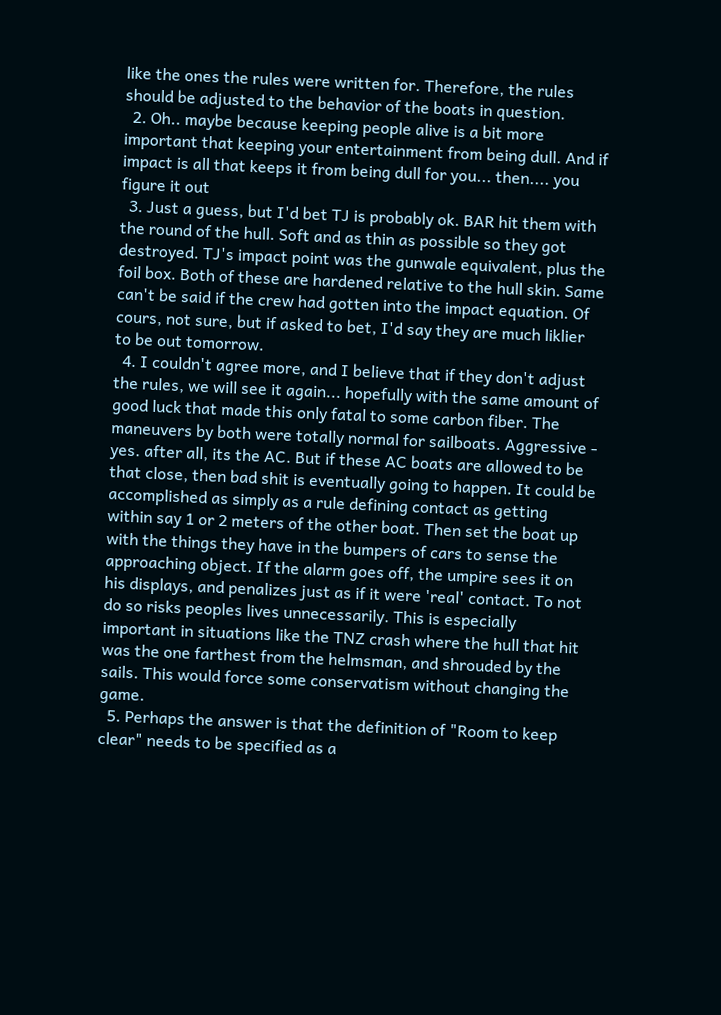like the ones the rules were written for. Therefore, the rules should be adjusted to the behavior of the boats in question.
  2. Oh.. maybe because keeping people alive is a bit more important that keeping your entertainment from being dull. And if impact is all that keeps it from being dull for you... then.... you figure it out
  3. Just a guess, but I'd bet TJ is probably ok. BAR hit them with the round of the hull. Soft and as thin as possible so they got destroyed. TJ's impact point was the gunwale equivalent, plus the foil box. Both of these are hardened relative to the hull skin. Same can't be said if the crew had gotten into the impact equation. Of cours, not sure, but if asked to bet, I'd say they are much liklier to be out tomorrow.
  4. I couldn't agree more, and I believe that if they don't adjust the rules, we will see it again... hopefully with the same amount of good luck that made this only fatal to some carbon fiber. The maneuvers by both were totally normal for sailboats. Aggressive - yes. after all, its the AC. But if these AC boats are allowed to be that close, then bad shit is eventually going to happen. It could be accomplished as simply as a rule defining contact as getting within say 1 or 2 meters of the other boat. Then set the boat up with the things they have in the bumpers of cars to sense the approaching object. If the alarm goes off, the umpire sees it on his displays, and penalizes just as if it were 'real' contact. To not do so risks peoples lives unnecessarily. This is especially important in situations like the TNZ crash where the hull that hit was the one farthest from the helmsman, and shrouded by the sails. This would force some conservatism without changing the game.
  5. Perhaps the answer is that the definition of "Room to keep clear" needs to be specified as a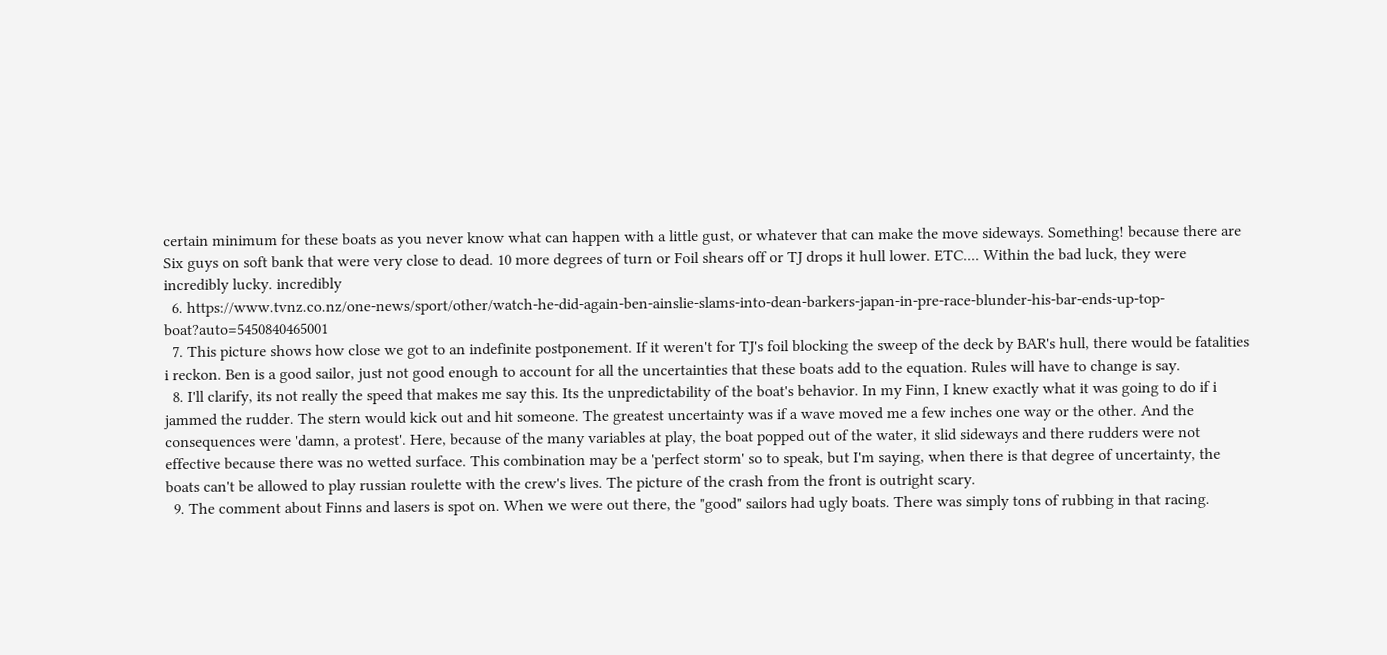certain minimum for these boats as you never know what can happen with a little gust, or whatever that can make the move sideways. Something! because there are Six guys on soft bank that were very close to dead. 10 more degrees of turn or Foil shears off or TJ drops it hull lower. ETC.... Within the bad luck, they were incredibly lucky. incredibly
  6. https://www.tvnz.co.nz/one-news/sport/other/watch-he-did-again-ben-ainslie-slams-into-dean-barkers-japan-in-pre-race-blunder-his-bar-ends-up-top-boat?auto=5450840465001
  7. This picture shows how close we got to an indefinite postponement. If it weren't for TJ's foil blocking the sweep of the deck by BAR's hull, there would be fatalities i reckon. Ben is a good sailor, just not good enough to account for all the uncertainties that these boats add to the equation. Rules will have to change is say.
  8. I'll clarify, its not really the speed that makes me say this. Its the unpredictability of the boat's behavior. In my Finn, I knew exactly what it was going to do if i jammed the rudder. The stern would kick out and hit someone. The greatest uncertainty was if a wave moved me a few inches one way or the other. And the consequences were 'damn, a protest'. Here, because of the many variables at play, the boat popped out of the water, it slid sideways and there rudders were not effective because there was no wetted surface. This combination may be a 'perfect storm' so to speak, but I'm saying, when there is that degree of uncertainty, the boats can't be allowed to play russian roulette with the crew's lives. The picture of the crash from the front is outright scary.
  9. The comment about Finns and lasers is spot on. When we were out there, the "good" sailors had ugly boats. There was simply tons of rubbing in that racing.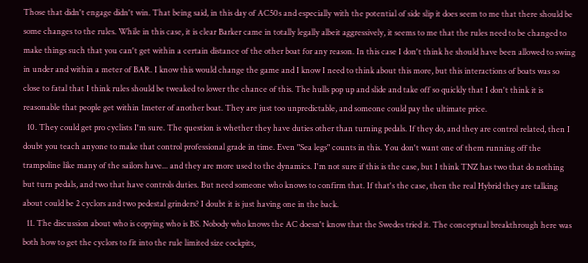Those that didn't engage didn't win. That being said, in this day of AC50s and especially with the potential of side slip it does seem to me that there should be some changes to the rules. While in this case, it is clear Barker came in totally legally albeit aggressively, it seems to me that the rules need to be changed to make things such that you can't get within a certain distance of the other boat for any reason. In this case I don't think he should have been allowed to swing in under and within a meter of BAR. I know this would change the game and I know I need to think about this more, but this interactions of boats was so close to fatal that I think rules should be tweaked to lower the chance of this. The hulls pop up and slide and take off so quickly that I don't think it is reasonable that people get within 1meter of another boat. They are just too unpredictable, and someone could pay the ultimate price.
  10. They could get pro cyclists I'm sure. The question is whether they have duties other than turning pedals. If they do, and they are control related, then I doubt you teach anyone to make that control professional grade in time. Even "Sea legs" counts in this. You don't want one of them running off the trampoline like many of the sailors have... and they are more used to the dynamics. I'm not sure if this is the case, but I think TNZ has two that do nothing but turn pedals, and two that have controls duties. But need someone who knows to confirm that. If that's the case, then the real Hybrid they are talking about could be 2 cyclors and two pedestal grinders? I doubt it is just having one in the back.
  11. The discussion about who is copying who is BS. Nobody who knows the AC doesn't know that the Swedes tried it. The conceptual breakthrough here was both how to get the cyclors to fit into the rule limited size cockpits,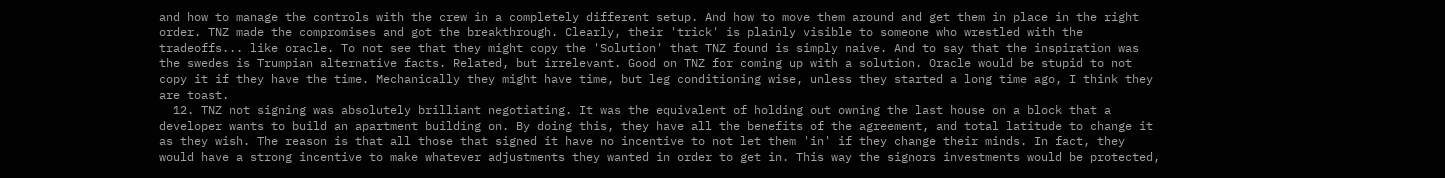and how to manage the controls with the crew in a completely different setup. And how to move them around and get them in place in the right order. TNZ made the compromises and got the breakthrough. Clearly, their 'trick' is plainly visible to someone who wrestled with the tradeoffs... like oracle. To not see that they might copy the 'Solution' that TNZ found is simply naive. And to say that the inspiration was the swedes is Trumpian alternative facts. Related, but irrelevant. Good on TNZ for coming up with a solution. Oracle would be stupid to not copy it if they have the time. Mechanically they might have time, but leg conditioning wise, unless they started a long time ago, I think they are toast.
  12. TNZ not signing was absolutely brilliant negotiating. It was the equivalent of holding out owning the last house on a block that a developer wants to build an apartment building on. By doing this, they have all the benefits of the agreement, and total latitude to change it as they wish. The reason is that all those that signed it have no incentive to not let them 'in' if they change their minds. In fact, they would have a strong incentive to make whatever adjustments they wanted in order to get in. This way the signors investments would be protected,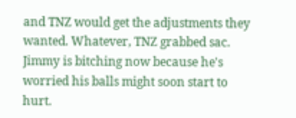and TNZ would get the adjustments they wanted. Whatever, TNZ grabbed sac. Jimmy is bitching now because he's worried his balls might soon start to hurt.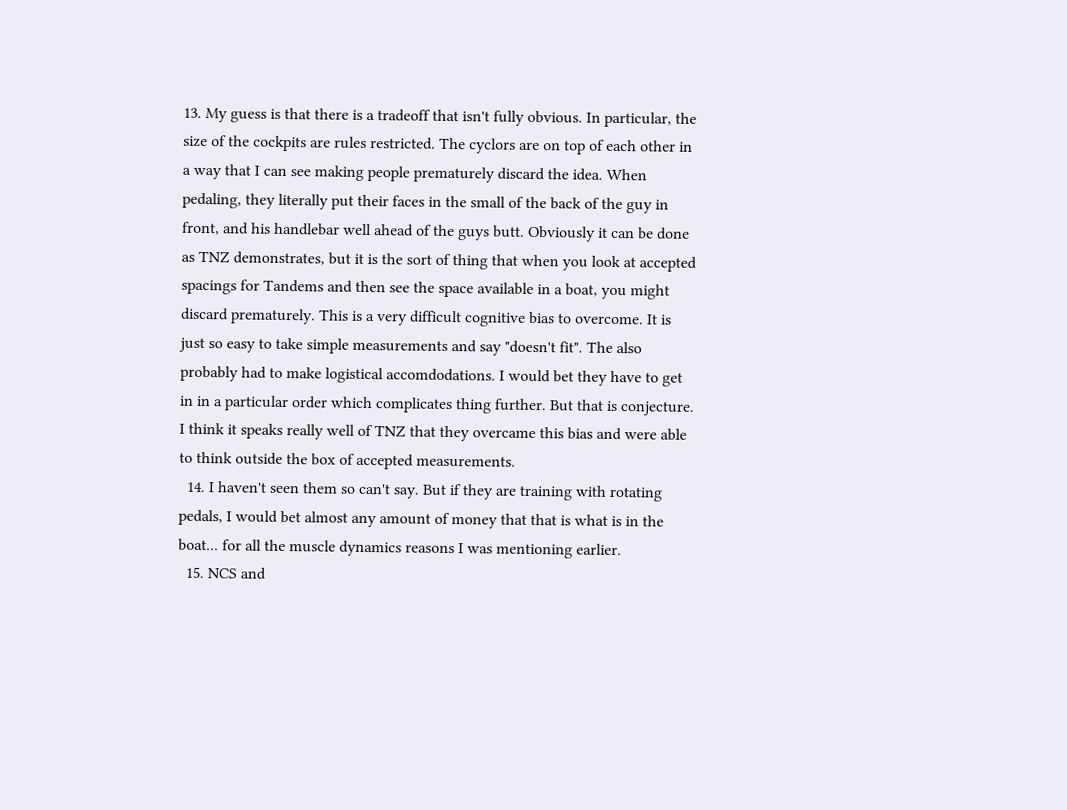13. My guess is that there is a tradeoff that isn't fully obvious. In particular, the size of the cockpits are rules restricted. The cyclors are on top of each other in a way that I can see making people prematurely discard the idea. When pedaling, they literally put their faces in the small of the back of the guy in front, and his handlebar well ahead of the guys butt. Obviously it can be done as TNZ demonstrates, but it is the sort of thing that when you look at accepted spacings for Tandems and then see the space available in a boat, you might discard prematurely. This is a very difficult cognitive bias to overcome. It is just so easy to take simple measurements and say "doesn't fit". The also probably had to make logistical accomdodations. I would bet they have to get in in a particular order which complicates thing further. But that is conjecture. I think it speaks really well of TNZ that they overcame this bias and were able to think outside the box of accepted measurements.
  14. I haven't seen them so can't say. But if they are training with rotating pedals, I would bet almost any amount of money that that is what is in the boat... for all the muscle dynamics reasons I was mentioning earlier.
  15. NCS and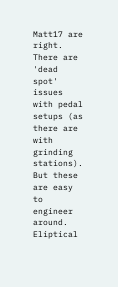Matt17 are right. There are 'dead spot' issues with pedal setups (as there are with grinding stations). But these are easy to engineer around. Eliptical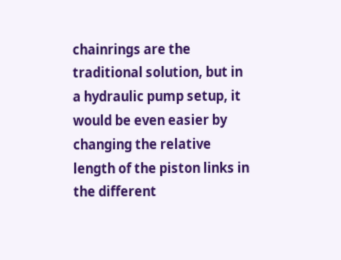chainrings are the traditional solution, but in a hydraulic pump setup, it would be even easier by changing the relative length of the piston links in the different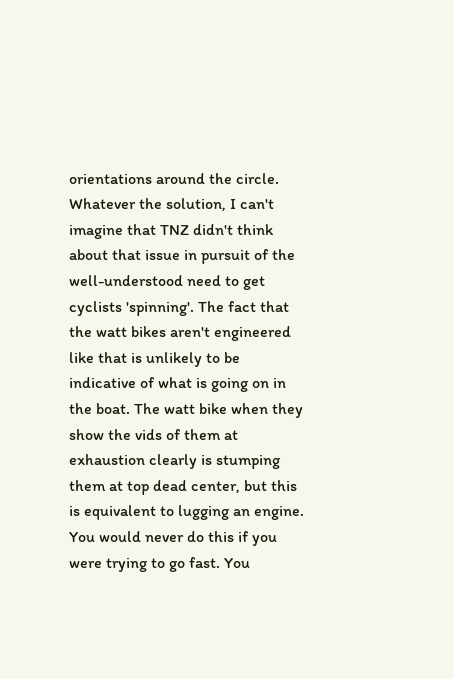orientations around the circle. Whatever the solution, I can't imagine that TNZ didn't think about that issue in pursuit of the well-understood need to get cyclists 'spinning'. The fact that the watt bikes aren't engineered like that is unlikely to be indicative of what is going on in the boat. The watt bike when they show the vids of them at exhaustion clearly is stumping them at top dead center, but this is equivalent to lugging an engine. You would never do this if you were trying to go fast. You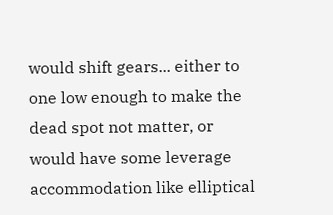would shift gears... either to one low enough to make the dead spot not matter, or would have some leverage accommodation like elliptical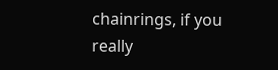chainrings, if you really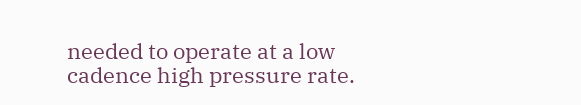needed to operate at a low cadence high pressure rate.